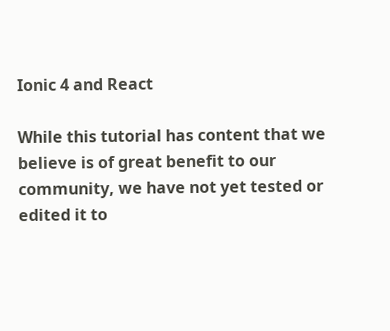Ionic 4 and React

While this tutorial has content that we believe is of great benefit to our community, we have not yet tested or edited it to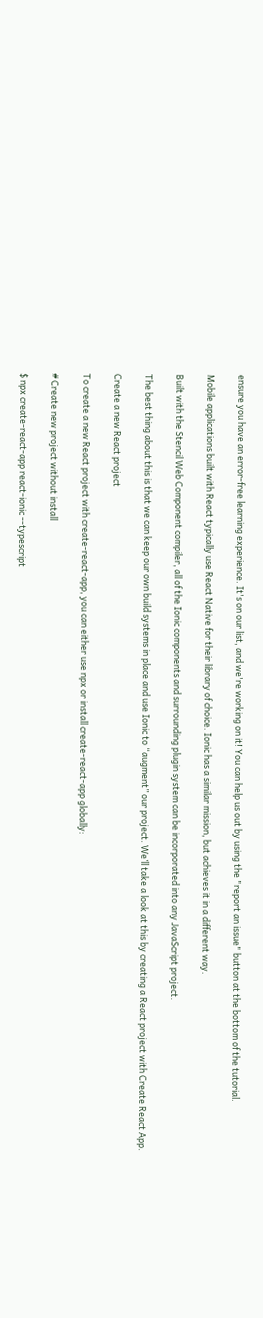ensure you have an error-free learning experience. It's on our list, and we're working on it! You can help us out by using the "report an issue" button at the bottom of the tutorial.

Mobile applications built with React typically use React Native for their library of choice. Ionic has a similar mission, but achieves it in a different way.

Built with the Stencil Web Component compiler, all of the Ionic components and surrounding plugin system can be incorporated into any JavaScript project.

The best thing about this is that we can keep our own build systems in place and use Ionic to “augment” our project. We’ll take a look at this by creating a React project with Create React App.

Create a new React project

To create a new React project with create-react-app, you can either use npx or install create-react-app globally:

# Create new project without install

$ npx create-react-app react-ionic --typescript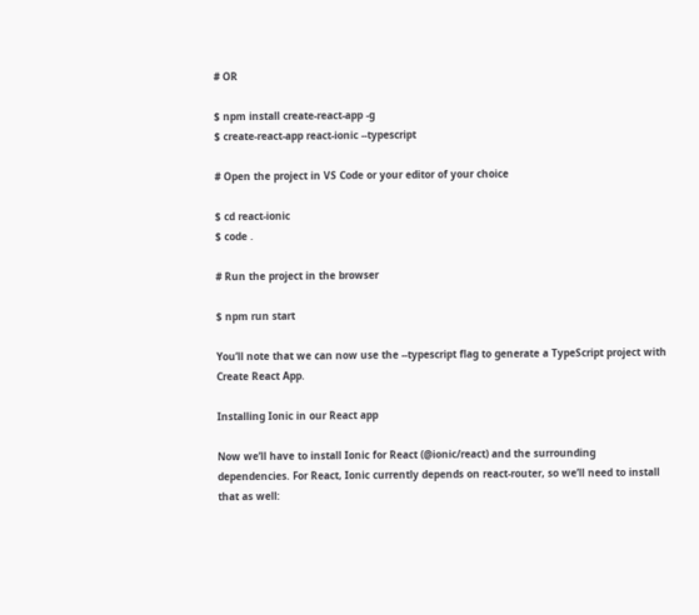# OR

$ npm install create-react-app -g
$ create-react-app react-ionic --typescript

# Open the project in VS Code or your editor of your choice

$ cd react-ionic
$ code .

# Run the project in the browser

$ npm run start

You’ll note that we can now use the --typescript flag to generate a TypeScript project with Create React App.

Installing Ionic in our React app

Now we’ll have to install Ionic for React (@ionic/react) and the surrounding dependencies. For React, Ionic currently depends on react-router, so we’ll need to install that as well: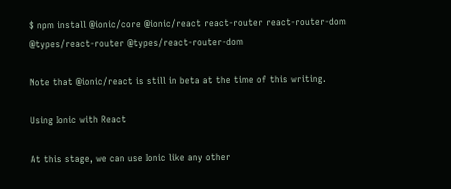$ npm install @ionic/core @ionic/react react-router react-router-dom @types/react-router @types/react-router-dom

Note that @ionic/react is still in beta at the time of this writing.

Using Ionic with React

At this stage, we can use Ionic like any other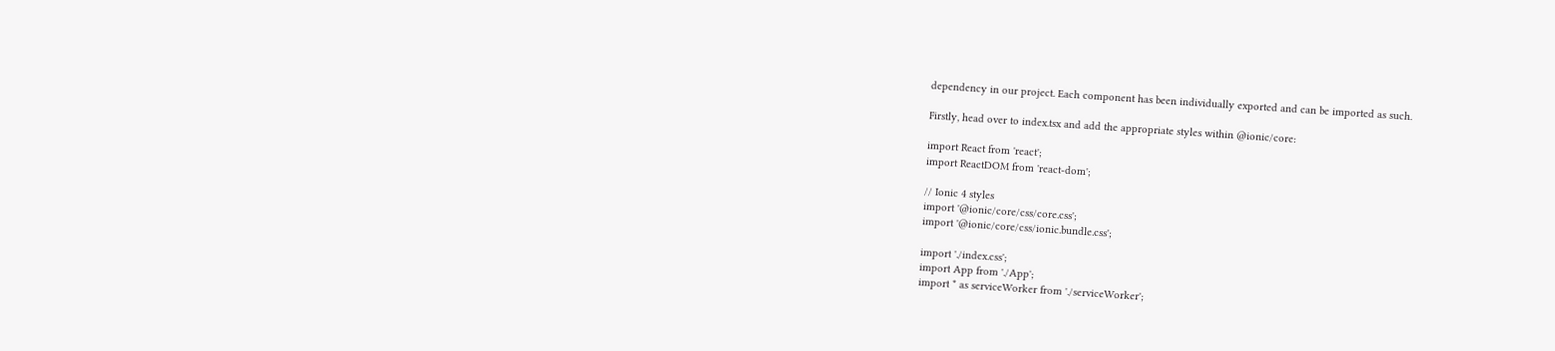dependency in our project. Each component has been individually exported and can be imported as such.

Firstly, head over to index.tsx and add the appropriate styles within @ionic/core:

import React from 'react';
import ReactDOM from 'react-dom';

// Ionic 4 styles
import '@ionic/core/css/core.css';
import '@ionic/core/css/ionic.bundle.css';

import './index.css';
import App from './App';
import * as serviceWorker from './serviceWorker';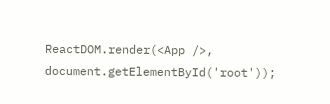ReactDOM.render(<App />, document.getElementById('root'));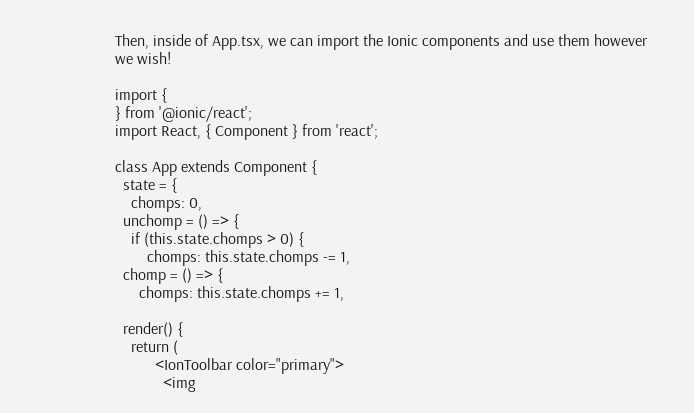Then, inside of App.tsx, we can import the Ionic components and use them however we wish!

import {
} from '@ionic/react';
import React, { Component } from 'react';

class App extends Component {
  state = {
    chomps: 0,
  unchomp = () => {
    if (this.state.chomps > 0) {
        chomps: this.state.chomps -= 1,
  chomp = () => {
      chomps: this.state.chomps += 1,

  render() {
    return (
          <IonToolbar color="primary">
            <img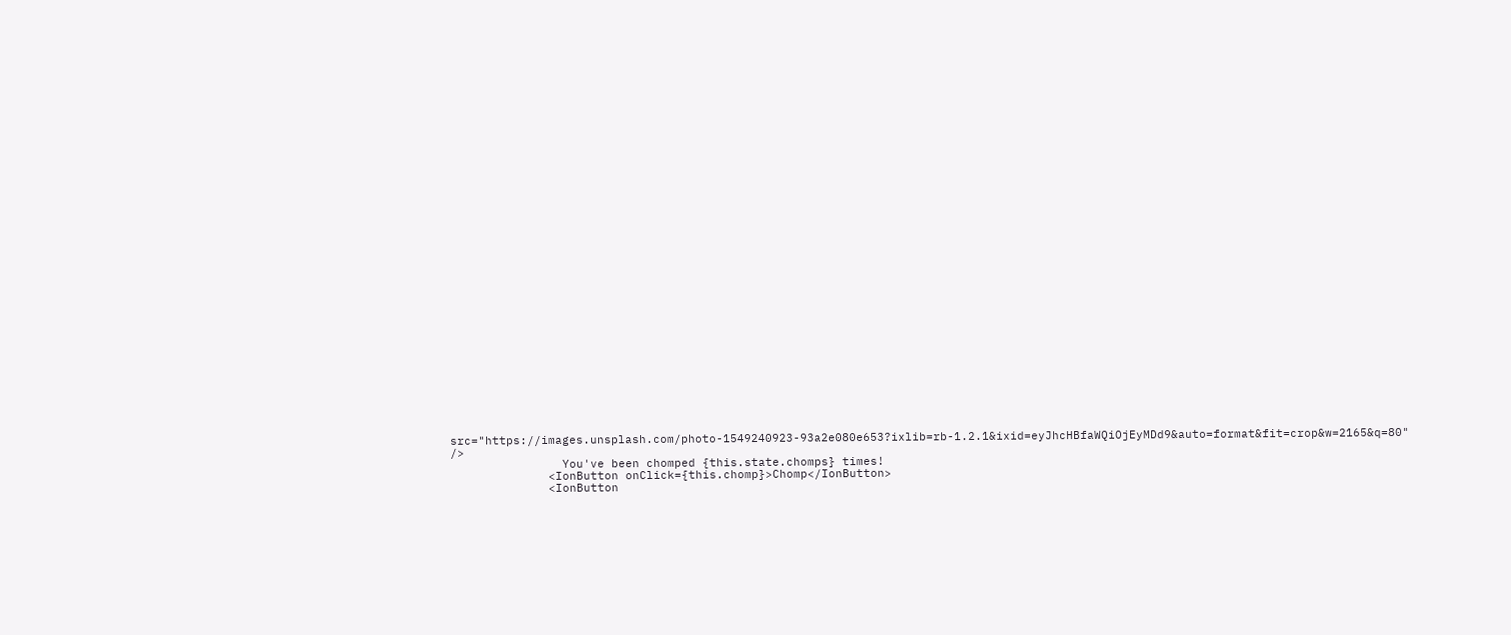src="https://images.unsplash.com/photo-1549240923-93a2e080e653?ixlib=rb-1.2.1&ixid=eyJhcHBfaWQiOjEyMDd9&auto=format&fit=crop&w=2165&q=80" />
                You've been chomped {this.state.chomps} times!
              <IonButton onClick={this.chomp}>Chomp</IonButton>
              <IonButton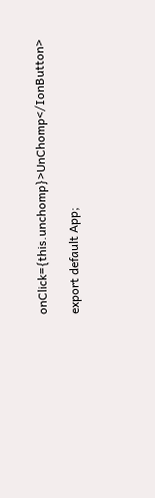onClick={this.unchomp}>UnChomp</IonButton>

export default App;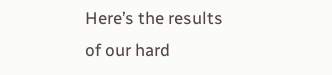Here’s the results of our hard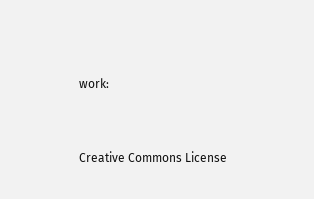work:


Creative Commons License